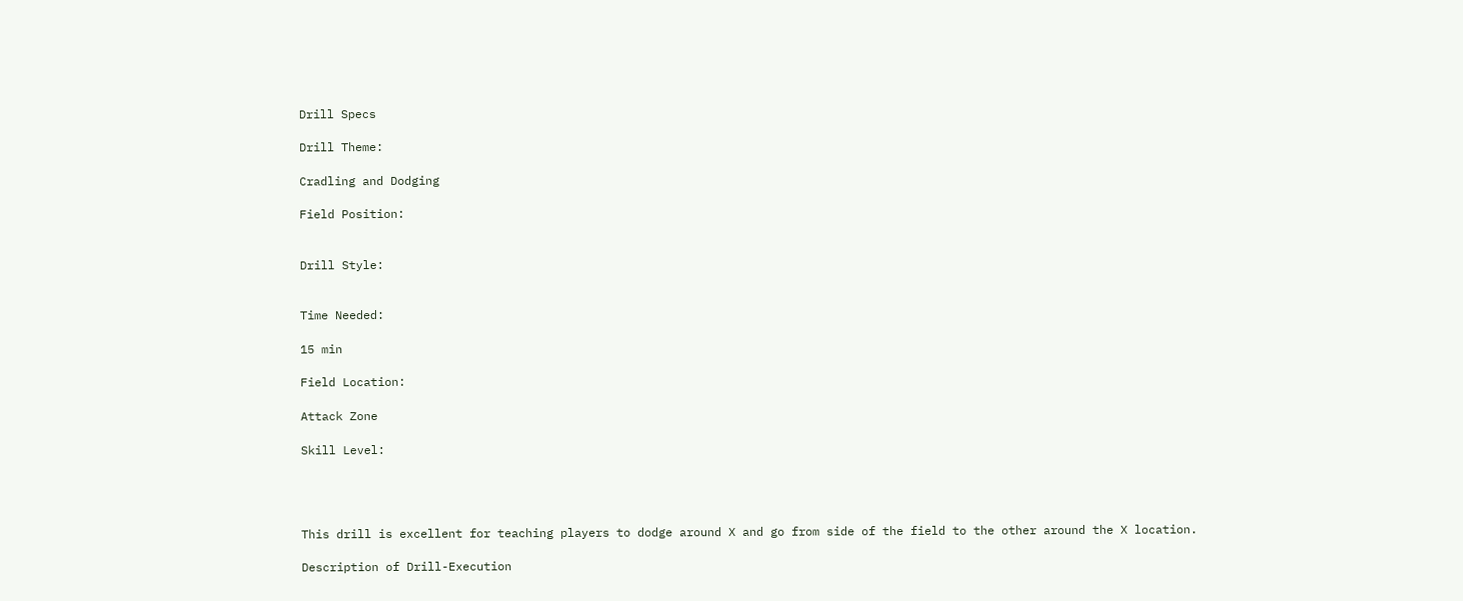Drill Specs

Drill Theme:

Cradling and Dodging

Field Position:


Drill Style:


Time Needed:

15 min

Field Location:

Attack Zone

Skill Level:




This drill is excellent for teaching players to dodge around X and go from side of the field to the other around the X location.

Description of Drill-Execution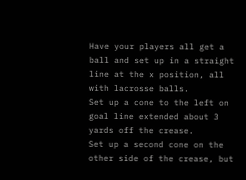Have your players all get a ball and set up in a straight line at the x position, all with lacrosse balls.
Set up a cone to the left on goal line extended about 3 yards off the crease.
Set up a second cone on the other side of the crease, but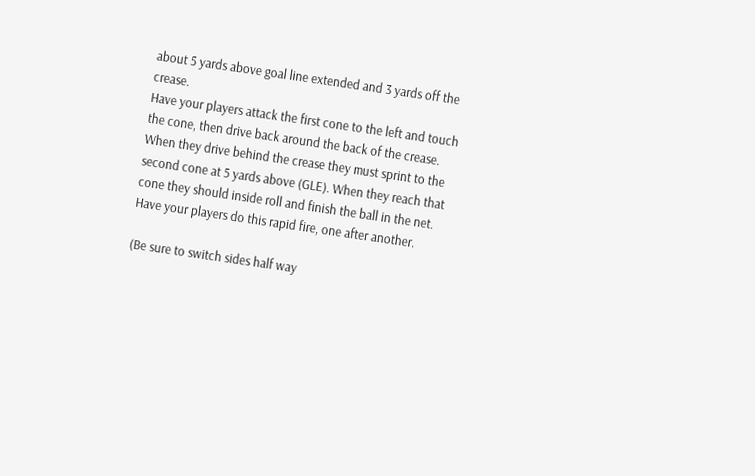about 5 yards above goal line extended and 3 yards off the crease.
Have your players attack the first cone to the left and touch the cone, then drive back around the back of the crease.
When they drive behind the crease they must sprint to the second cone at 5 yards above (GLE). When they reach that cone they should inside roll and finish the ball in the net.
Have your players do this rapid fire, one after another.

(Be sure to switch sides half way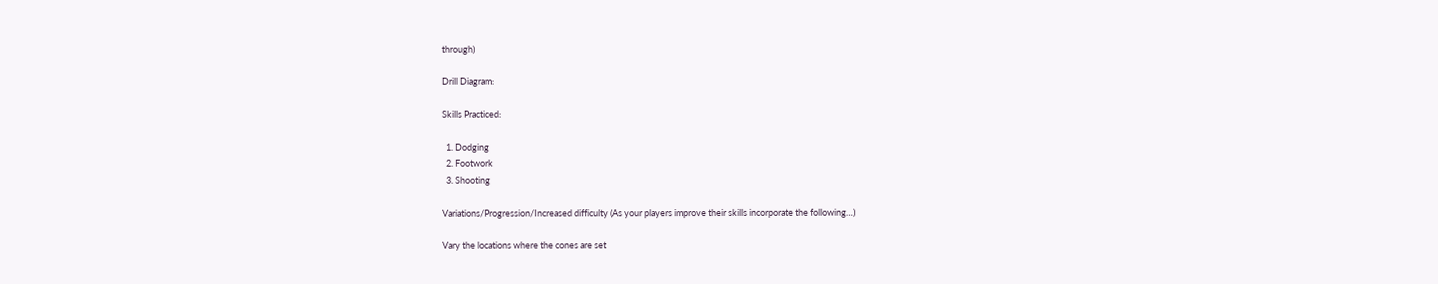through)

Drill Diagram:

Skills Practiced:

  1. Dodging
  2. Footwork
  3. Shooting

Variations/Progression/Increased difficulty (As your players improve their skills incorporate the following…)

Vary the locations where the cones are set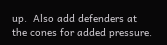up.  Also add defenders at the cones for added pressure.